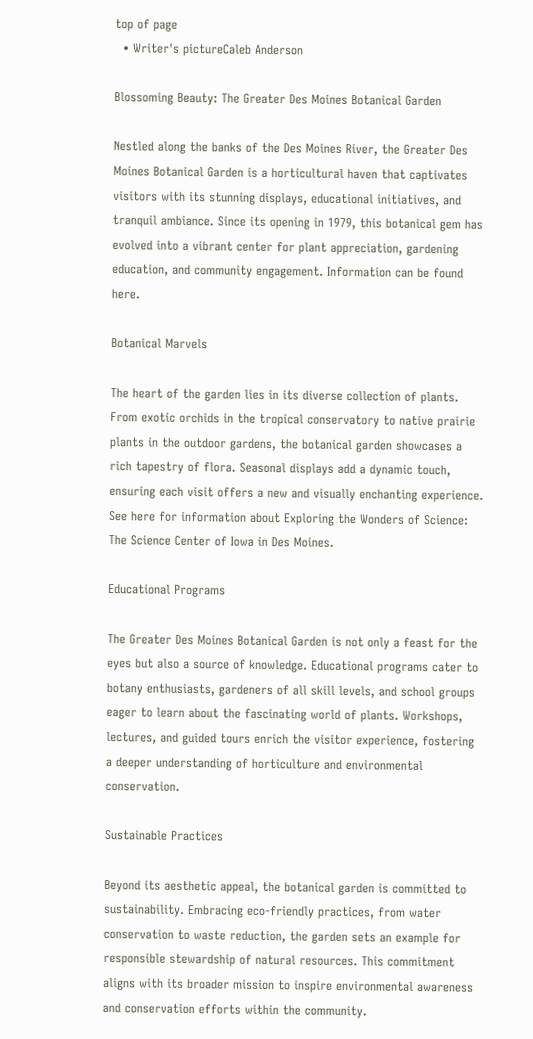top of page
  • Writer's pictureCaleb Anderson

Blossoming Beauty: The Greater Des Moines Botanical Garden

Nestled along the banks of the Des Moines River, the Greater Des Moines Botanical Garden is a horticultural haven that captivates visitors with its stunning displays, educational initiatives, and tranquil ambiance. Since its opening in 1979, this botanical gem has evolved into a vibrant center for plant appreciation, gardening education, and community engagement. Information can be found here.

Botanical Marvels

The heart of the garden lies in its diverse collection of plants. From exotic orchids in the tropical conservatory to native prairie plants in the outdoor gardens, the botanical garden showcases a rich tapestry of flora. Seasonal displays add a dynamic touch, ensuring each visit offers a new and visually enchanting experience. See here for information about Exploring the Wonders of Science: The Science Center of Iowa in Des Moines.

Educational Programs

The Greater Des Moines Botanical Garden is not only a feast for the eyes but also a source of knowledge. Educational programs cater to botany enthusiasts, gardeners of all skill levels, and school groups eager to learn about the fascinating world of plants. Workshops, lectures, and guided tours enrich the visitor experience, fostering a deeper understanding of horticulture and environmental conservation.

Sustainable Practices

Beyond its aesthetic appeal, the botanical garden is committed to sustainability. Embracing eco-friendly practices, from water conservation to waste reduction, the garden sets an example for responsible stewardship of natural resources. This commitment aligns with its broader mission to inspire environmental awareness and conservation efforts within the community.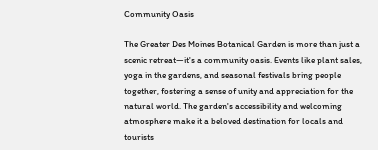Community Oasis

The Greater Des Moines Botanical Garden is more than just a scenic retreat—it's a community oasis. Events like plant sales, yoga in the gardens, and seasonal festivals bring people together, fostering a sense of unity and appreciation for the natural world. The garden's accessibility and welcoming atmosphere make it a beloved destination for locals and tourists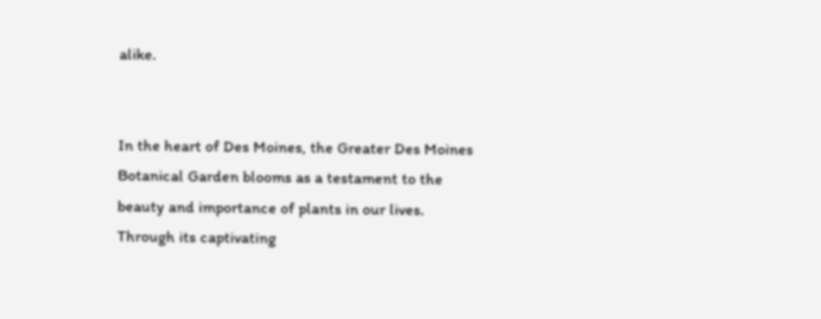alike.


In the heart of Des Moines, the Greater Des Moines Botanical Garden blooms as a testament to the beauty and importance of plants in our lives. Through its captivating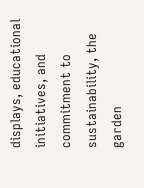displays, educational initiatives, and commitment to sustainability, the garden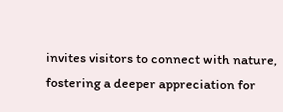invites visitors to connect with nature, fostering a deeper appreciation for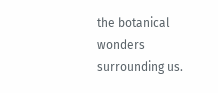the botanical wonders surrounding us.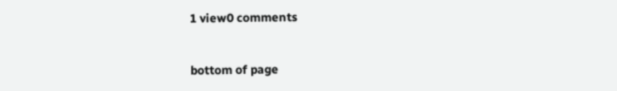1 view0 comments


bottom of page